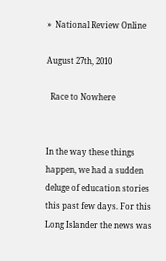»  National Review Online

August 27th, 2010

  Race to Nowhere


In the way these things happen, we had a sudden deluge of education stories this past few days. For this Long Islander the news was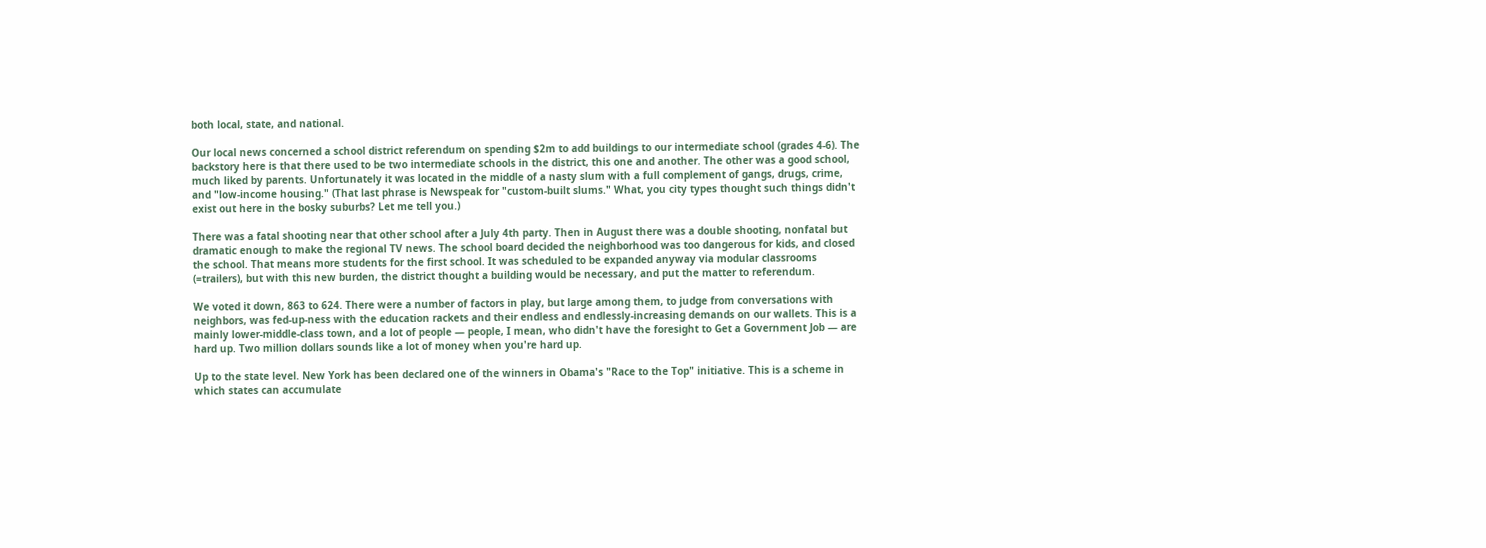both local, state, and national.

Our local news concerned a school district referendum on spending $2m to add buildings to our intermediate school (grades 4-6). The backstory here is that there used to be two intermediate schools in the district, this one and another. The other was a good school, much liked by parents. Unfortunately it was located in the middle of a nasty slum with a full complement of gangs, drugs, crime, and "low-income housing." (That last phrase is Newspeak for "custom-built slums." What, you city types thought such things didn't exist out here in the bosky suburbs? Let me tell you.)

There was a fatal shooting near that other school after a July 4th party. Then in August there was a double shooting, nonfatal but dramatic enough to make the regional TV news. The school board decided the neighborhood was too dangerous for kids, and closed the school. That means more students for the first school. It was scheduled to be expanded anyway via modular classrooms (=trailers), but with this new burden, the district thought a building would be necessary, and put the matter to referendum.

We voted it down, 863 to 624. There were a number of factors in play, but large among them, to judge from conversations with neighbors, was fed-up-ness with the education rackets and their endless and endlessly-increasing demands on our wallets. This is a mainly lower-middle-class town, and a lot of people — people, I mean, who didn't have the foresight to Get a Government Job — are hard up. Two million dollars sounds like a lot of money when you're hard up.

Up to the state level. New York has been declared one of the winners in Obama's "Race to the Top" initiative. This is a scheme in which states can accumulate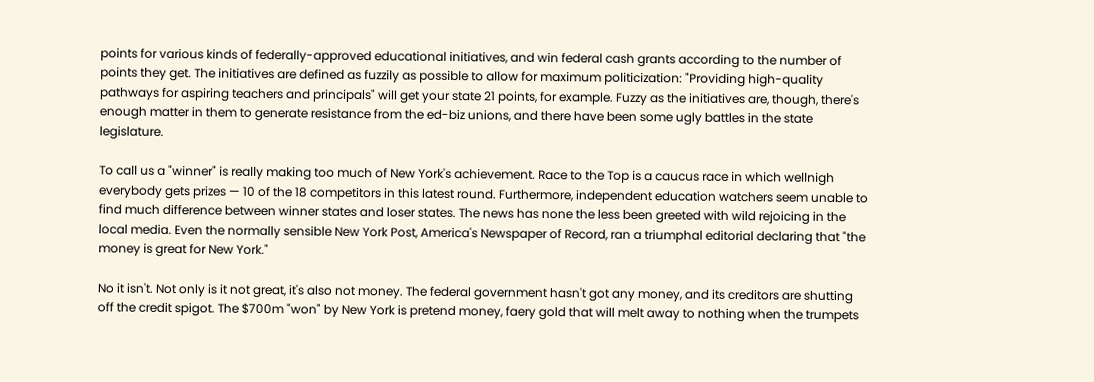points for various kinds of federally-approved educational initiatives, and win federal cash grants according to the number of points they get. The initiatives are defined as fuzzily as possible to allow for maximum politicization: "Providing high-quality pathways for aspiring teachers and principals" will get your state 21 points, for example. Fuzzy as the initiatives are, though, there's enough matter in them to generate resistance from the ed-biz unions, and there have been some ugly battles in the state legislature.

To call us a "winner" is really making too much of New York's achievement. Race to the Top is a caucus race in which wellnigh everybody gets prizes — 10 of the 18 competitors in this latest round. Furthermore, independent education watchers seem unable to find much difference between winner states and loser states. The news has none the less been greeted with wild rejoicing in the local media. Even the normally sensible New York Post, America's Newspaper of Record, ran a triumphal editorial declaring that "the money is great for New York."

No it isn't. Not only is it not great, it's also not money. The federal government hasn't got any money, and its creditors are shutting off the credit spigot. The $700m "won" by New York is pretend money, faery gold that will melt away to nothing when the trumpets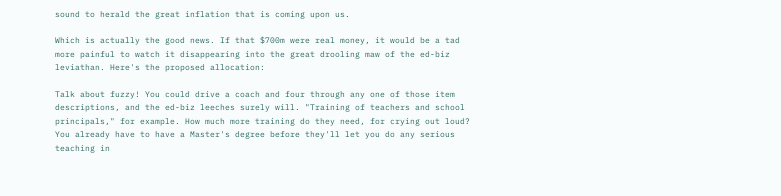sound to herald the great inflation that is coming upon us.

Which is actually the good news. If that $700m were real money, it would be a tad more painful to watch it disappearing into the great drooling maw of the ed-biz leviathan. Here's the proposed allocation:

Talk about fuzzy! You could drive a coach and four through any one of those item descriptions, and the ed-biz leeches surely will. "Training of teachers and school principals," for example. How much more training do they need, for crying out loud? You already have to have a Master's degree before they'll let you do any serious teaching in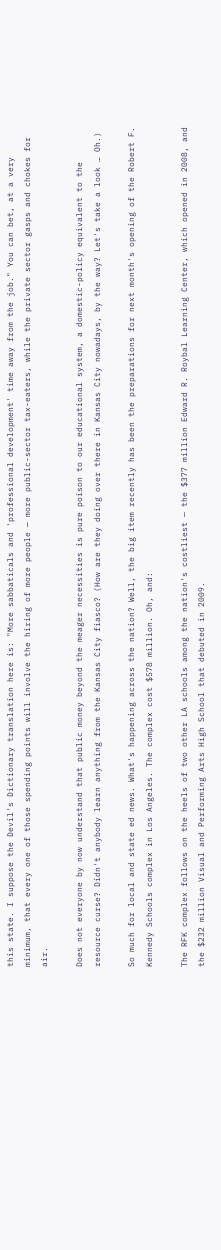this state. I suppose the Devil's Dictionary translation here is: "More sabbaticals and 'professional development' time away from the job." You can bet, at a very minimum, that every one of those spending points will involve the hiring of more people — more public-sector tax-eaters, while the private sector gasps and chokes for air.

Does not everyone by now understand that public money beyond the meager necessities is pure poison to our educational system, a domestic-policy equivalent to the resource curse? Didn't anybody learn anything from the Kansas City fiasco? (How are they doing over there in Kansas City nowadays, by the way? Let's take a look … Oh.)

So much for local and state ed news. What's happening across the nation? Well, the big item recently has been the preparations for next month's opening of the Robert F. Kennedy Schools complex in Los Angeles. The complex cost $578 million. Oh, and:

The RFK complex follows on the heels of two other LA schools among the nation's costliest — the $377 million Edward R. Roybal Learning Center, which opened in 2008, and the $232 million Visual and Performing Arts High School that debuted in 2009.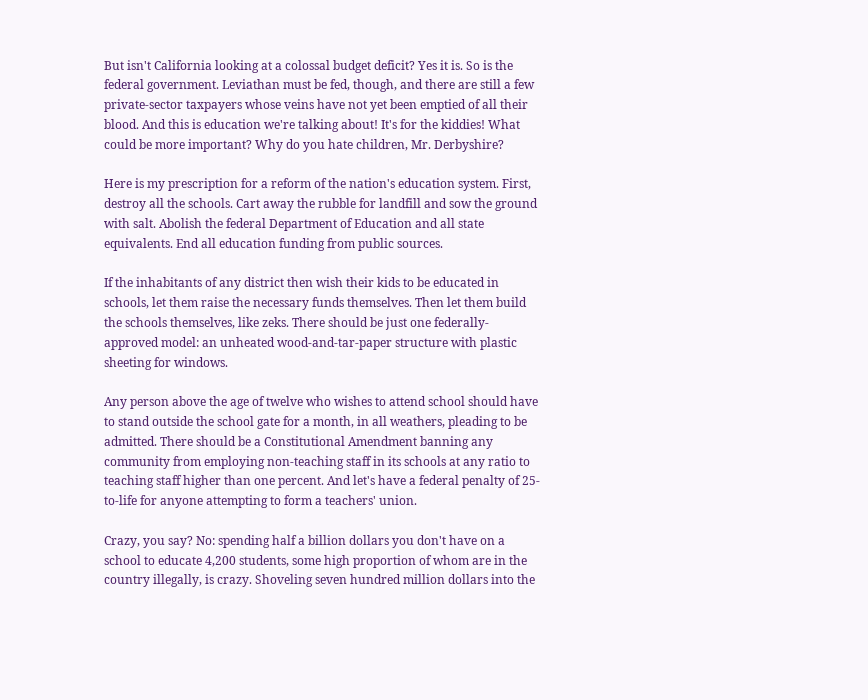But isn't California looking at a colossal budget deficit? Yes it is. So is the federal government. Leviathan must be fed, though, and there are still a few private-sector taxpayers whose veins have not yet been emptied of all their blood. And this is education we're talking about! It's for the kiddies! What could be more important? Why do you hate children, Mr. Derbyshire?

Here is my prescription for a reform of the nation's education system. First, destroy all the schools. Cart away the rubble for landfill and sow the ground with salt. Abolish the federal Department of Education and all state equivalents. End all education funding from public sources.

If the inhabitants of any district then wish their kids to be educated in schools, let them raise the necessary funds themselves. Then let them build the schools themselves, like zeks. There should be just one federally-approved model: an unheated wood-and-tar-paper structure with plastic sheeting for windows.

Any person above the age of twelve who wishes to attend school should have to stand outside the school gate for a month, in all weathers, pleading to be admitted. There should be a Constitutional Amendment banning any community from employing non-teaching staff in its schools at any ratio to teaching staff higher than one percent. And let's have a federal penalty of 25-to-life for anyone attempting to form a teachers' union.

Crazy, you say? No: spending half a billion dollars you don't have on a school to educate 4,200 students, some high proportion of whom are in the country illegally, is crazy. Shoveling seven hundred million dollars into the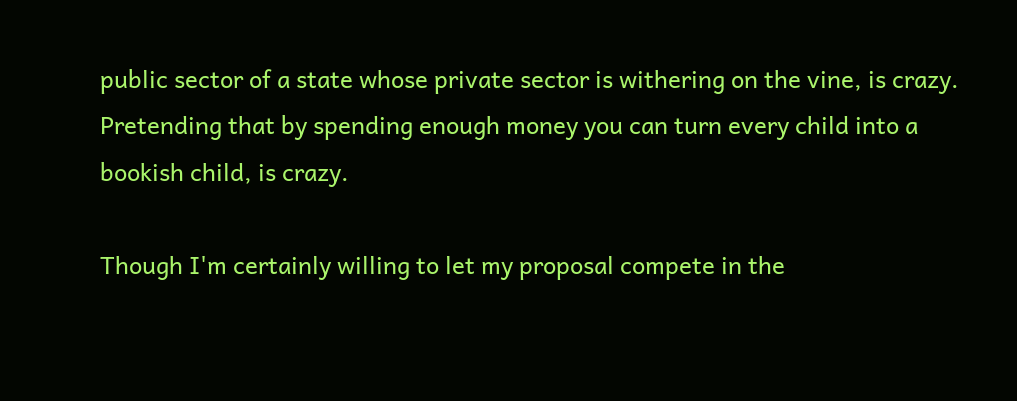public sector of a state whose private sector is withering on the vine, is crazy. Pretending that by spending enough money you can turn every child into a bookish child, is crazy.

Though I'm certainly willing to let my proposal compete in the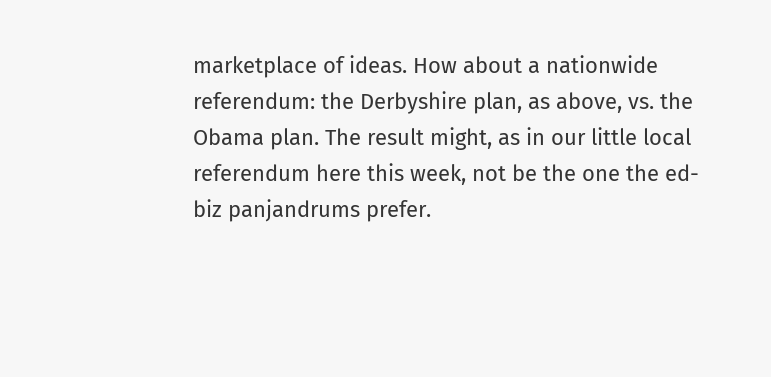marketplace of ideas. How about a nationwide referendum: the Derbyshire plan, as above, vs. the Obama plan. The result might, as in our little local referendum here this week, not be the one the ed-biz panjandrums prefer.